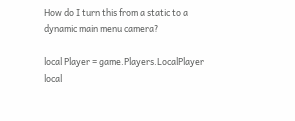How do I turn this from a static to a dynamic main menu camera?

local Player = game.Players.LocalPlayer
local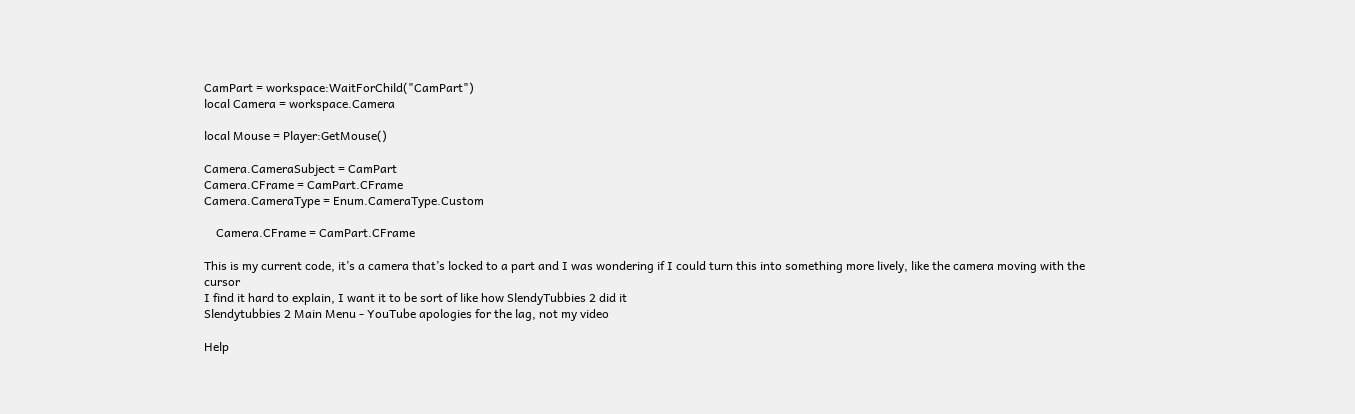CamPart = workspace:WaitForChild("CamPart")
local Camera = workspace.Camera

local Mouse = Player:GetMouse()

Camera.CameraSubject = CamPart
Camera.CFrame = CamPart.CFrame
Camera.CameraType = Enum.CameraType.Custom

    Camera.CFrame = CamPart.CFrame

This is my current code, it’s a camera that’s locked to a part and I was wondering if I could turn this into something more lively, like the camera moving with the cursor
I find it hard to explain, I want it to be sort of like how SlendyTubbies 2 did it
Slendytubbies 2 Main Menu - YouTube apologies for the lag, not my video

Help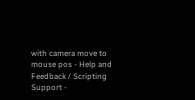with camera move to mouse pos - Help and Feedback / Scripting Support -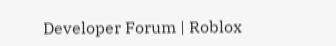Developer Forum | Roblox